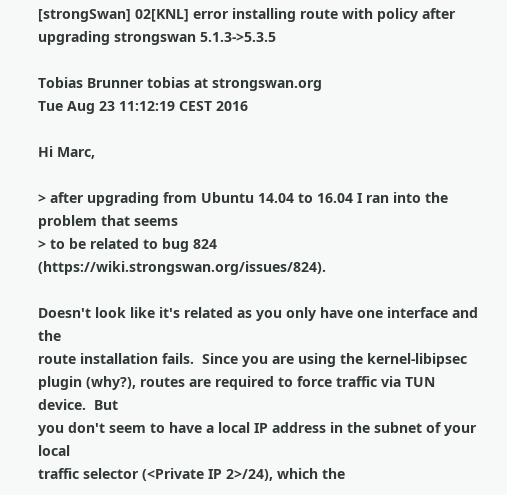[strongSwan] 02[KNL] error installing route with policy after upgrading strongswan 5.1.3->5.3.5

Tobias Brunner tobias at strongswan.org
Tue Aug 23 11:12:19 CEST 2016

Hi Marc,

> after upgrading from Ubuntu 14.04 to 16.04 I ran into the problem that seems
> to be related to bug 824 (https://wiki.strongswan.org/issues/824).

Doesn't look like it's related as you only have one interface and the
route installation fails.  Since you are using the kernel-libipsec
plugin (why?), routes are required to force traffic via TUN device.  But
you don't seem to have a local IP address in the subnet of your local
traffic selector (<Private IP 2>/24), which the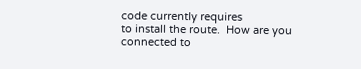code currently requires
to install the route.  How are you connected to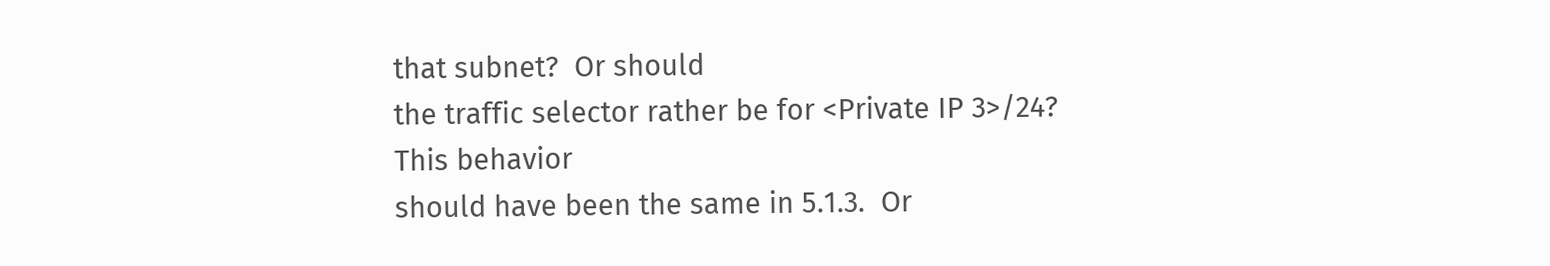that subnet?  Or should
the traffic selector rather be for <Private IP 3>/24?  This behavior
should have been the same in 5.1.3.  Or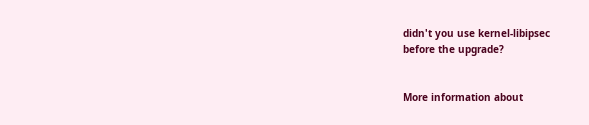didn't you use kernel-libipsec
before the upgrade?


More information about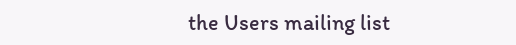the Users mailing list